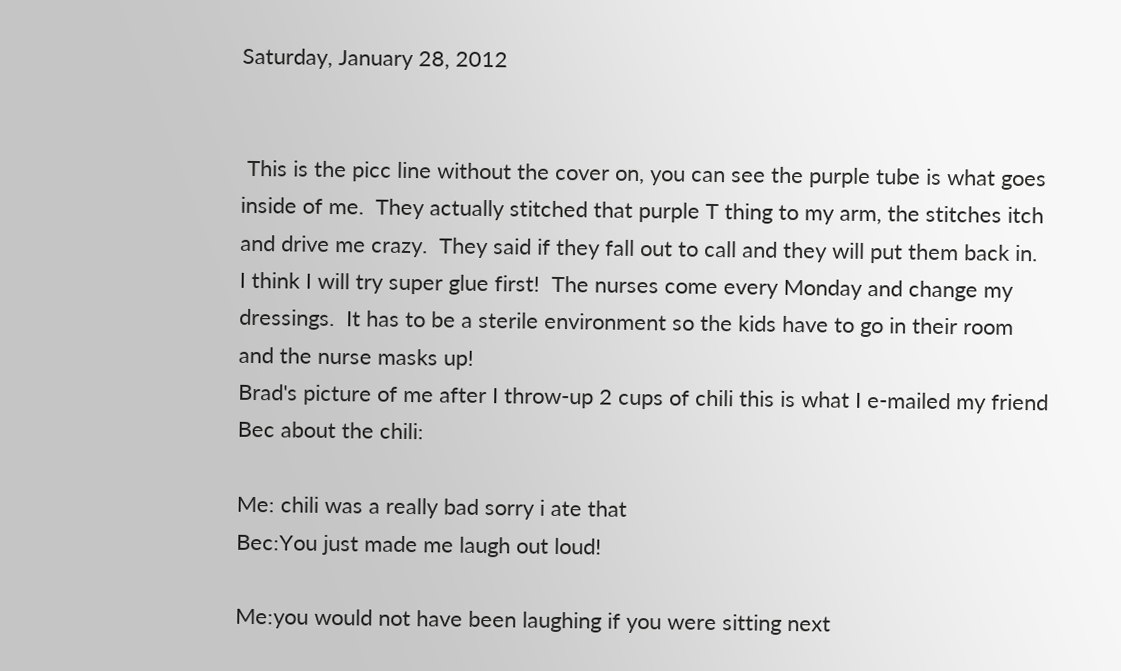Saturday, January 28, 2012


 This is the picc line without the cover on, you can see the purple tube is what goes inside of me.  They actually stitched that purple T thing to my arm, the stitches itch and drive me crazy.  They said if they fall out to call and they will put them back in.  I think I will try super glue first!  The nurses come every Monday and change my dressings.  It has to be a sterile environment so the kids have to go in their room and the nurse masks up!
Brad's picture of me after I throw-up 2 cups of chili this is what I e-mailed my friend Bec about the chili:

Me: chili was a really bad sorry i ate that
Bec:You just made me laugh out loud!

Me:you would not have been laughing if you were sitting next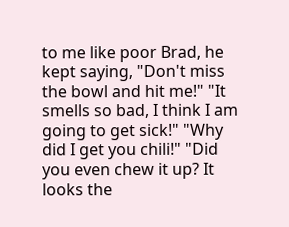to me like poor Brad, he kept saying, "Don't miss the bowl and hit me!" "It smells so bad, I think I am going to get sick!" "Why did I get you chili!" "Did you even chew it up? It looks the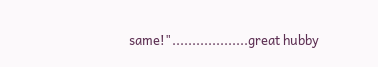same!"...................great hubby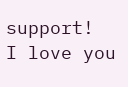support!  I love you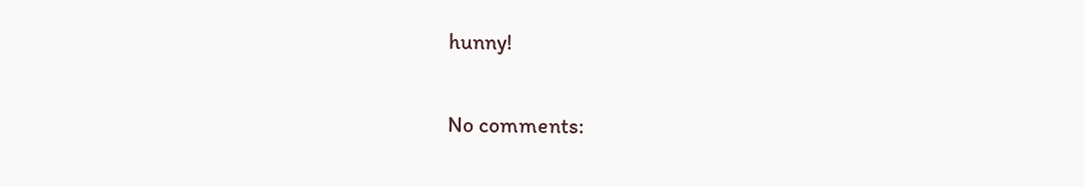hunny!

No comments: